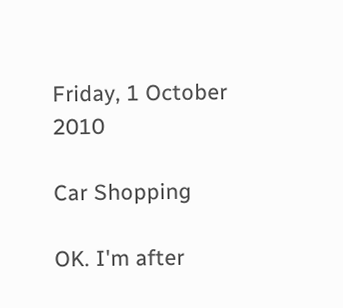Friday, 1 October 2010

Car Shopping

OK. I'm after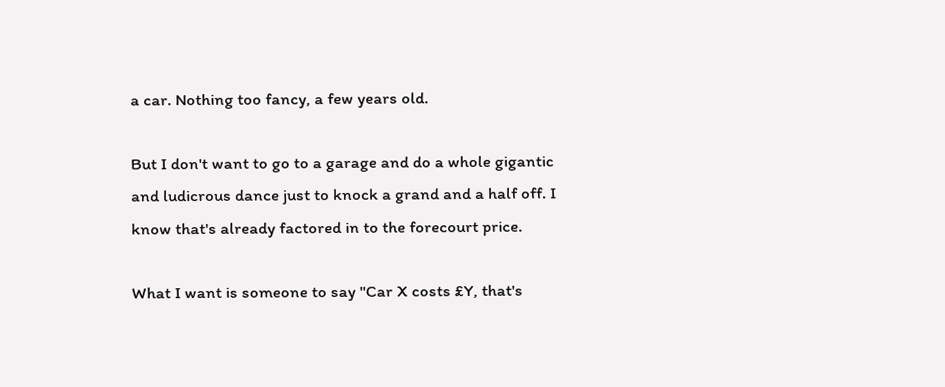a car. Nothing too fancy, a few years old.

But I don't want to go to a garage and do a whole gigantic and ludicrous dance just to knock a grand and a half off. I know that's already factored in to the forecourt price.

What I want is someone to say "Car X costs £Y, that's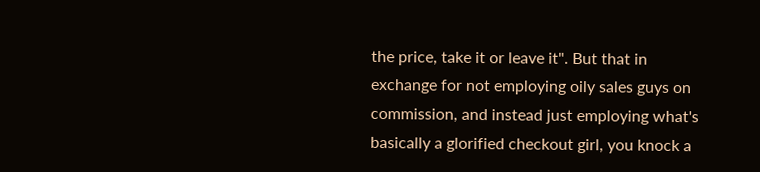the price, take it or leave it". But that in exchange for not employing oily sales guys on commission, and instead just employing what's basically a glorified checkout girl, you knock a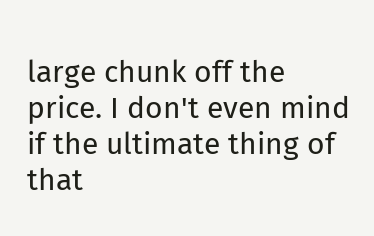large chunk off the price. I don't even mind if the ultimate thing of that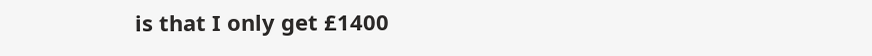is that I only get £1400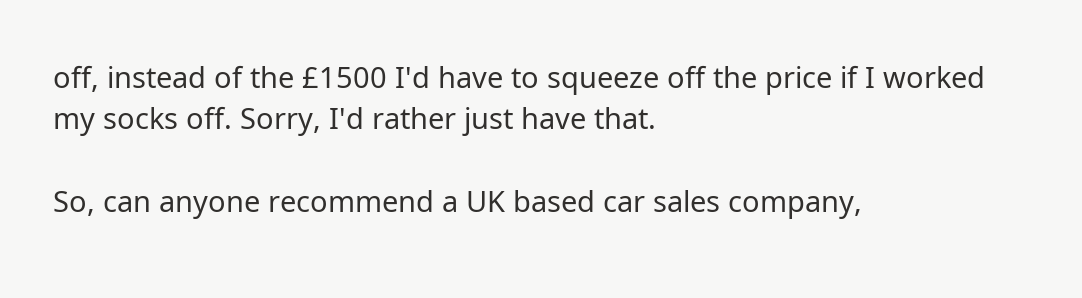off, instead of the £1500 I'd have to squeeze off the price if I worked my socks off. Sorry, I'd rather just have that.

So, can anyone recommend a UK based car sales company,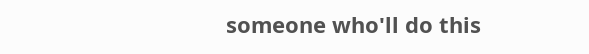someone who'll do this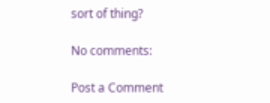sort of thing?

No comments:

Post a Comment